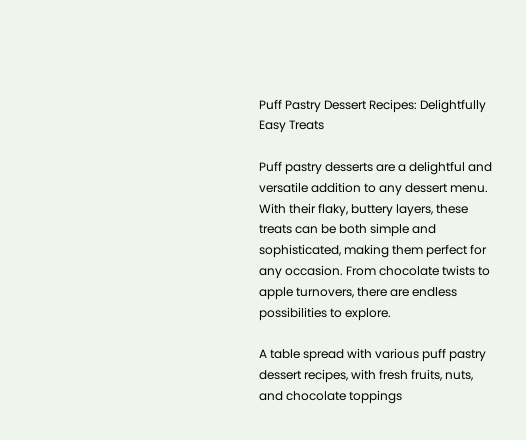Puff Pastry Dessert Recipes: Delightfully Easy Treats

Puff pastry desserts are a delightful and versatile addition to any dessert menu. With their flaky, buttery layers, these treats can be both simple and sophisticated, making them perfect for any occasion. From chocolate twists to apple turnovers, there are endless possibilities to explore.

A table spread with various puff pastry dessert recipes, with fresh fruits, nuts, and chocolate toppings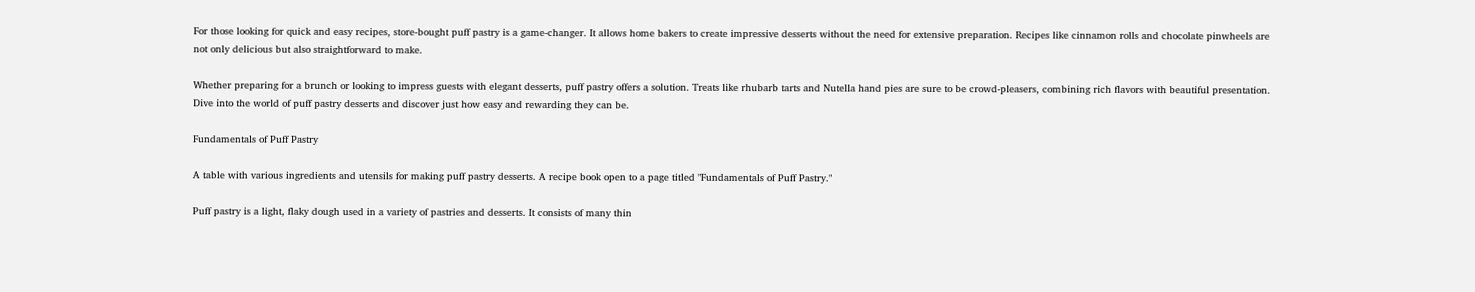For those looking for quick and easy recipes, store-bought puff pastry is a game-changer. It allows home bakers to create impressive desserts without the need for extensive preparation. Recipes like cinnamon rolls and chocolate pinwheels are not only delicious but also straightforward to make.

Whether preparing for a brunch or looking to impress guests with elegant desserts, puff pastry offers a solution. Treats like rhubarb tarts and Nutella hand pies are sure to be crowd-pleasers, combining rich flavors with beautiful presentation. Dive into the world of puff pastry desserts and discover just how easy and rewarding they can be.

Fundamentals of Puff Pastry

A table with various ingredients and utensils for making puff pastry desserts. A recipe book open to a page titled "Fundamentals of Puff Pastry."

Puff pastry is a light, flaky dough used in a variety of pastries and desserts. It consists of many thin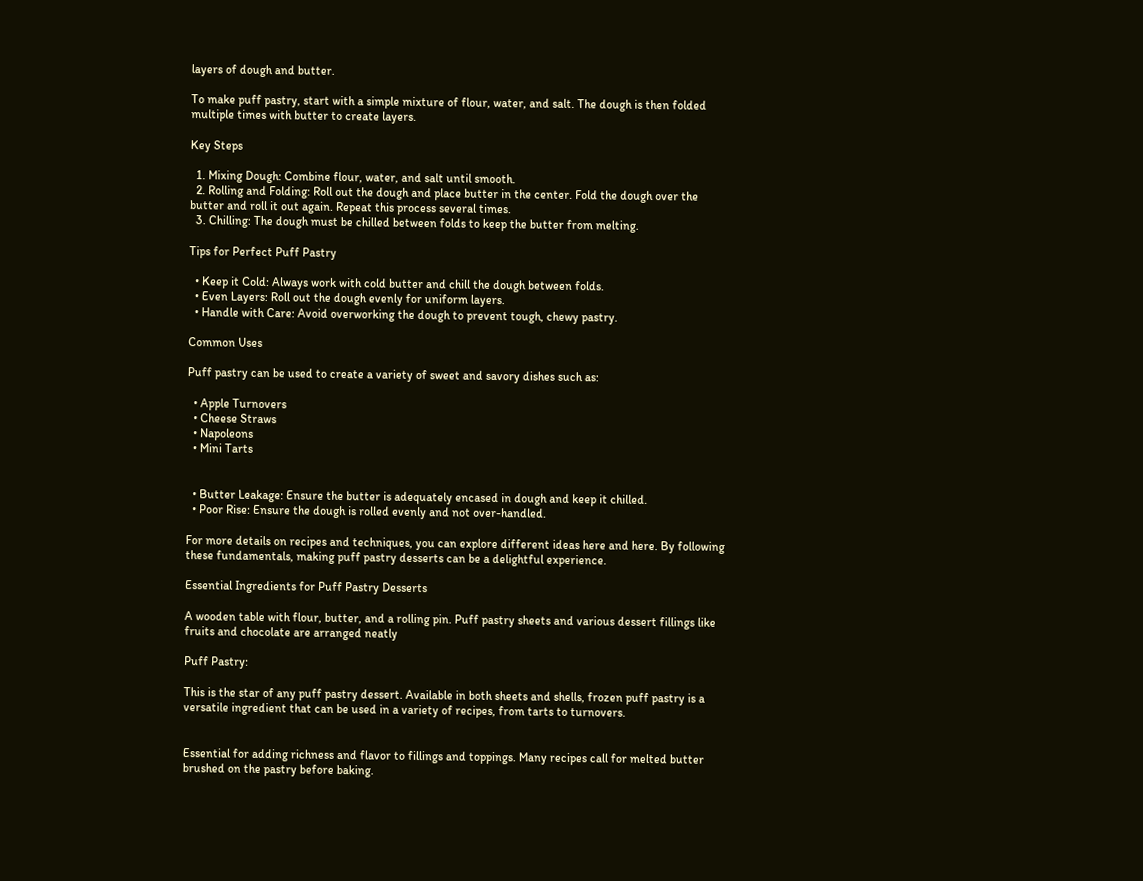layers of dough and butter.

To make puff pastry, start with a simple mixture of flour, water, and salt. The dough is then folded multiple times with butter to create layers.

Key Steps

  1. Mixing Dough: Combine flour, water, and salt until smooth.
  2. Rolling and Folding: Roll out the dough and place butter in the center. Fold the dough over the butter and roll it out again. Repeat this process several times.
  3. Chilling: The dough must be chilled between folds to keep the butter from melting.

Tips for Perfect Puff Pastry

  • Keep it Cold: Always work with cold butter and chill the dough between folds.
  • Even Layers: Roll out the dough evenly for uniform layers.
  • Handle with Care: Avoid overworking the dough to prevent tough, chewy pastry.

Common Uses

Puff pastry can be used to create a variety of sweet and savory dishes such as:

  • Apple Turnovers
  • Cheese Straws
  • Napoleons
  • Mini Tarts


  • Butter Leakage: Ensure the butter is adequately encased in dough and keep it chilled.
  • Poor Rise: Ensure the dough is rolled evenly and not over-handled.

For more details on recipes and techniques, you can explore different ideas here and here. By following these fundamentals, making puff pastry desserts can be a delightful experience.

Essential Ingredients for Puff Pastry Desserts

A wooden table with flour, butter, and a rolling pin. Puff pastry sheets and various dessert fillings like fruits and chocolate are arranged neatly

Puff Pastry:

This is the star of any puff pastry dessert. Available in both sheets and shells, frozen puff pastry is a versatile ingredient that can be used in a variety of recipes, from tarts to turnovers.


Essential for adding richness and flavor to fillings and toppings. Many recipes call for melted butter brushed on the pastry before baking.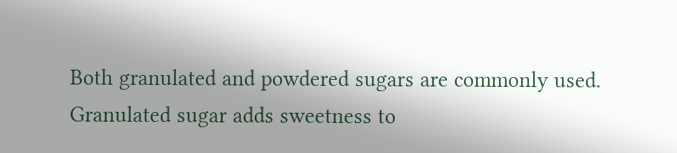Both granulated and powdered sugars are commonly used. Granulated sugar adds sweetness to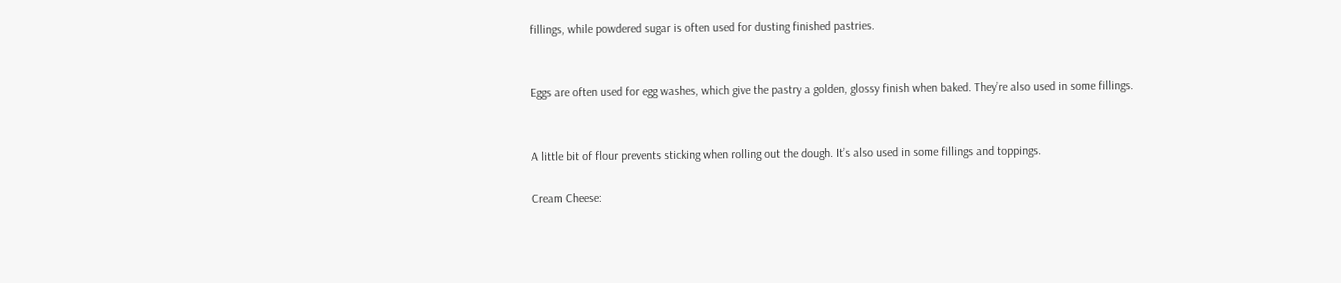fillings, while powdered sugar is often used for dusting finished pastries.


Eggs are often used for egg washes, which give the pastry a golden, glossy finish when baked. They’re also used in some fillings.


A little bit of flour prevents sticking when rolling out the dough. It’s also used in some fillings and toppings.

Cream Cheese: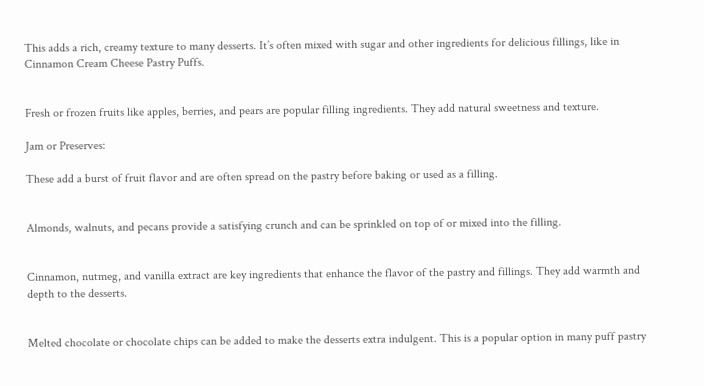This adds a rich, creamy texture to many desserts. It’s often mixed with sugar and other ingredients for delicious fillings, like in Cinnamon Cream Cheese Pastry Puffs.


Fresh or frozen fruits like apples, berries, and pears are popular filling ingredients. They add natural sweetness and texture.

Jam or Preserves:

These add a burst of fruit flavor and are often spread on the pastry before baking or used as a filling.


Almonds, walnuts, and pecans provide a satisfying crunch and can be sprinkled on top of or mixed into the filling.


Cinnamon, nutmeg, and vanilla extract are key ingredients that enhance the flavor of the pastry and fillings. They add warmth and depth to the desserts.


Melted chocolate or chocolate chips can be added to make the desserts extra indulgent. This is a popular option in many puff pastry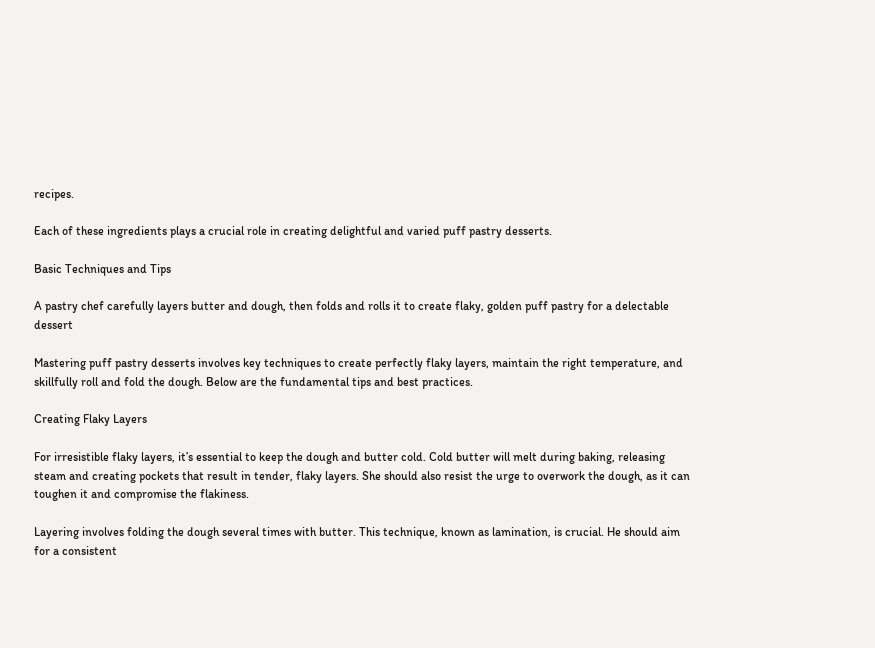recipes.

Each of these ingredients plays a crucial role in creating delightful and varied puff pastry desserts.

Basic Techniques and Tips

A pastry chef carefully layers butter and dough, then folds and rolls it to create flaky, golden puff pastry for a delectable dessert

Mastering puff pastry desserts involves key techniques to create perfectly flaky layers, maintain the right temperature, and skillfully roll and fold the dough. Below are the fundamental tips and best practices.

Creating Flaky Layers

For irresistible flaky layers, it’s essential to keep the dough and butter cold. Cold butter will melt during baking, releasing steam and creating pockets that result in tender, flaky layers. She should also resist the urge to overwork the dough, as it can toughen it and compromise the flakiness.

Layering involves folding the dough several times with butter. This technique, known as lamination, is crucial. He should aim for a consistent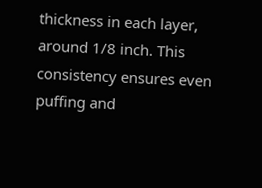thickness in each layer, around 1/8 inch. This consistency ensures even puffing and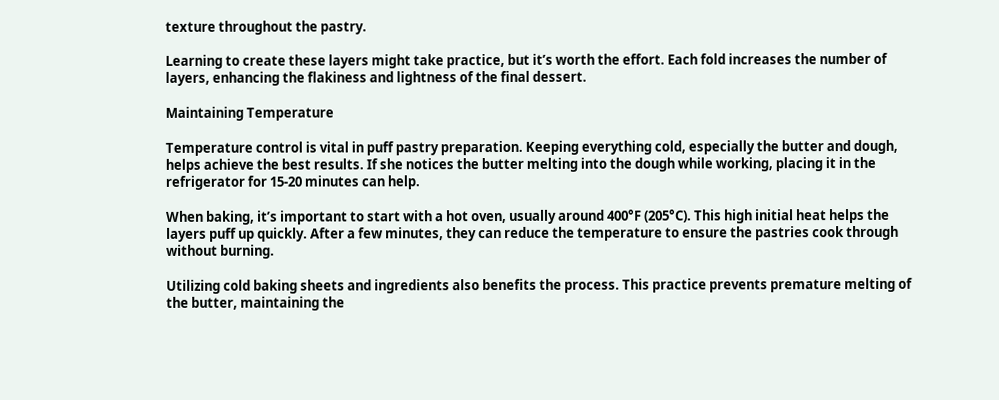texture throughout the pastry.

Learning to create these layers might take practice, but it’s worth the effort. Each fold increases the number of layers, enhancing the flakiness and lightness of the final dessert.

Maintaining Temperature

Temperature control is vital in puff pastry preparation. Keeping everything cold, especially the butter and dough, helps achieve the best results. If she notices the butter melting into the dough while working, placing it in the refrigerator for 15-20 minutes can help.

When baking, it’s important to start with a hot oven, usually around 400°F (205°C). This high initial heat helps the layers puff up quickly. After a few minutes, they can reduce the temperature to ensure the pastries cook through without burning.

Utilizing cold baking sheets and ingredients also benefits the process. This practice prevents premature melting of the butter, maintaining the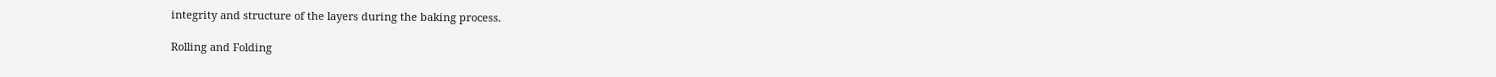integrity and structure of the layers during the baking process.

Rolling and Folding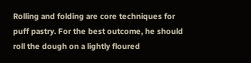Rolling and folding are core techniques for puff pastry. For the best outcome, he should roll the dough on a lightly floured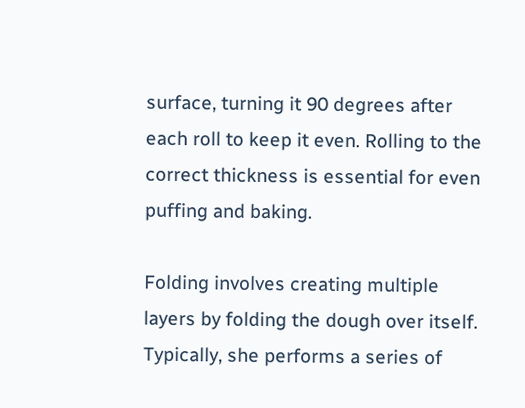surface, turning it 90 degrees after each roll to keep it even. Rolling to the correct thickness is essential for even puffing and baking.

Folding involves creating multiple layers by folding the dough over itself. Typically, she performs a series of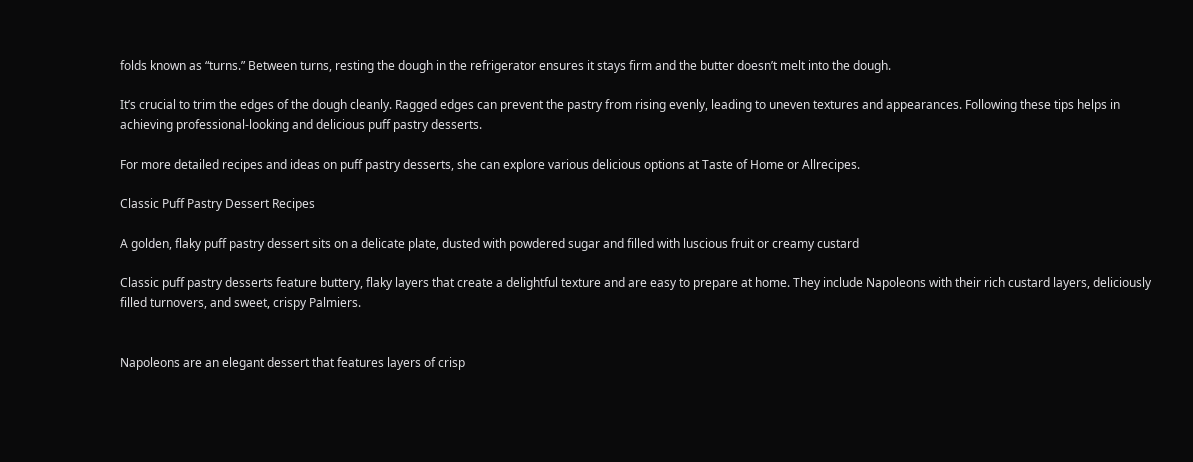folds known as “turns.” Between turns, resting the dough in the refrigerator ensures it stays firm and the butter doesn’t melt into the dough.

It’s crucial to trim the edges of the dough cleanly. Ragged edges can prevent the pastry from rising evenly, leading to uneven textures and appearances. Following these tips helps in achieving professional-looking and delicious puff pastry desserts.

For more detailed recipes and ideas on puff pastry desserts, she can explore various delicious options at Taste of Home or Allrecipes.

Classic Puff Pastry Dessert Recipes

A golden, flaky puff pastry dessert sits on a delicate plate, dusted with powdered sugar and filled with luscious fruit or creamy custard

Classic puff pastry desserts feature buttery, flaky layers that create a delightful texture and are easy to prepare at home. They include Napoleons with their rich custard layers, deliciously filled turnovers, and sweet, crispy Palmiers.


Napoleons are an elegant dessert that features layers of crisp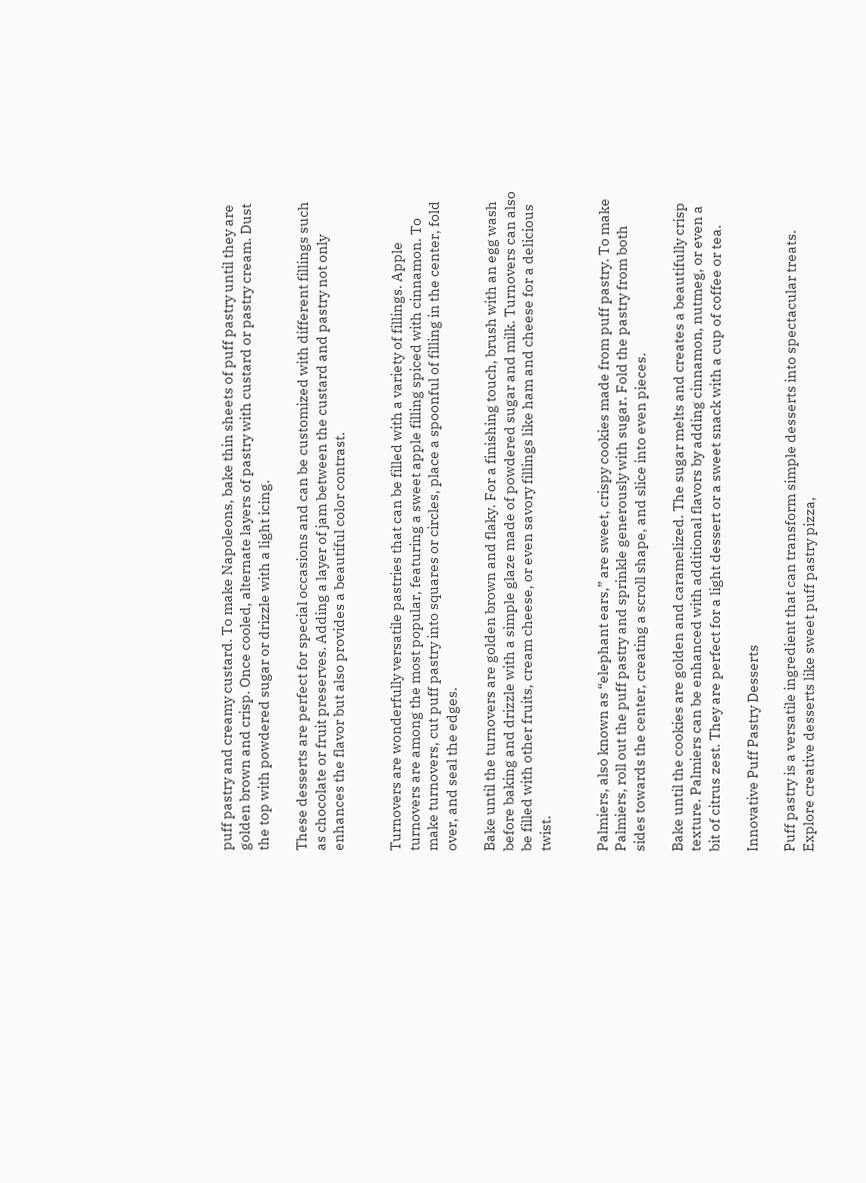puff pastry and creamy custard. To make Napoleons, bake thin sheets of puff pastry until they are golden brown and crisp. Once cooled, alternate layers of pastry with custard or pastry cream. Dust the top with powdered sugar or drizzle with a light icing.

These desserts are perfect for special occasions and can be customized with different fillings such as chocolate or fruit preserves. Adding a layer of jam between the custard and pastry not only enhances the flavor but also provides a beautiful color contrast.


Turnovers are wonderfully versatile pastries that can be filled with a variety of fillings. Apple turnovers are among the most popular, featuring a sweet apple filling spiced with cinnamon. To make turnovers, cut puff pastry into squares or circles, place a spoonful of filling in the center, fold over, and seal the edges.

Bake until the turnovers are golden brown and flaky. For a finishing touch, brush with an egg wash before baking and drizzle with a simple glaze made of powdered sugar and milk. Turnovers can also be filled with other fruits, cream cheese, or even savory fillings like ham and cheese for a delicious twist.


Palmiers, also known as “elephant ears,” are sweet, crispy cookies made from puff pastry. To make Palmiers, roll out the puff pastry and sprinkle generously with sugar. Fold the pastry from both sides towards the center, creating a scroll shape, and slice into even pieces.

Bake until the cookies are golden and caramelized. The sugar melts and creates a beautifully crisp texture. Palmiers can be enhanced with additional flavors by adding cinnamon, nutmeg, or even a bit of citrus zest. They are perfect for a light dessert or a sweet snack with a cup of coffee or tea.

Innovative Puff Pastry Desserts

Puff pastry is a versatile ingredient that can transform simple desserts into spectacular treats. Explore creative desserts like sweet puff pastry pizza,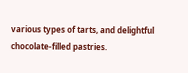various types of tarts, and delightful chocolate-filled pastries.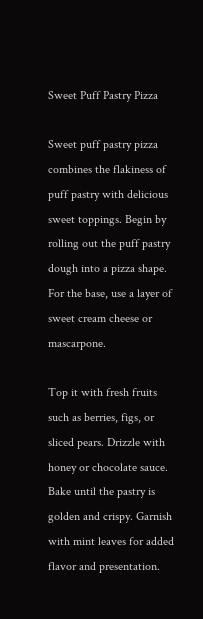Sweet Puff Pastry Pizza

Sweet puff pastry pizza combines the flakiness of puff pastry with delicious sweet toppings. Begin by rolling out the puff pastry dough into a pizza shape. For the base, use a layer of sweet cream cheese or mascarpone.

Top it with fresh fruits such as berries, figs, or sliced pears. Drizzle with honey or chocolate sauce. Bake until the pastry is golden and crispy. Garnish with mint leaves for added flavor and presentation.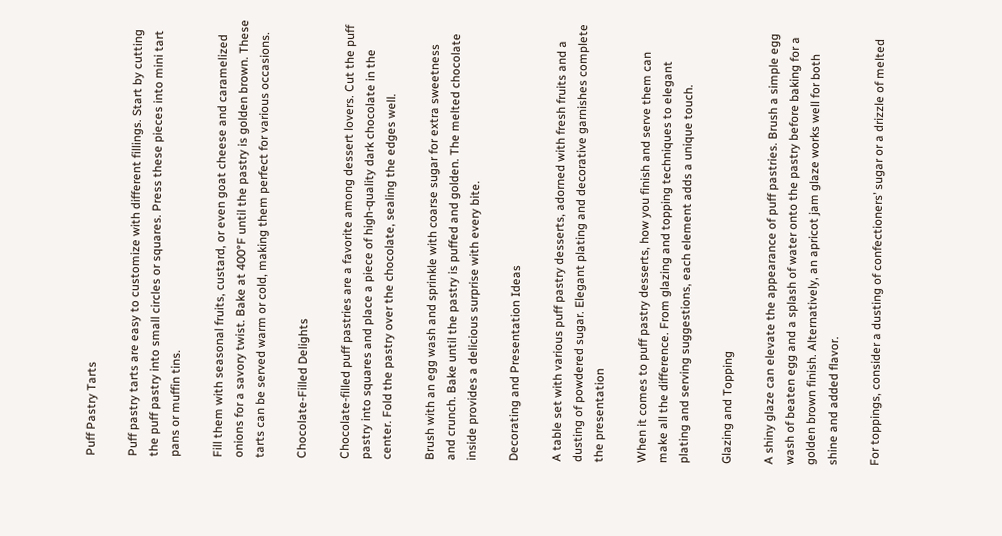Puff Pastry Tarts

Puff pastry tarts are easy to customize with different fillings. Start by cutting the puff pastry into small circles or squares. Press these pieces into mini tart pans or muffin tins.

Fill them with seasonal fruits, custard, or even goat cheese and caramelized onions for a savory twist. Bake at 400°F until the pastry is golden brown. These tarts can be served warm or cold, making them perfect for various occasions.

Chocolate-Filled Delights

Chocolate-filled puff pastries are a favorite among dessert lovers. Cut the puff pastry into squares and place a piece of high-quality dark chocolate in the center. Fold the pastry over the chocolate, sealing the edges well.

Brush with an egg wash and sprinkle with coarse sugar for extra sweetness and crunch. Bake until the pastry is puffed and golden. The melted chocolate inside provides a delicious surprise with every bite.

Decorating and Presentation Ideas

A table set with various puff pastry desserts, adorned with fresh fruits and a dusting of powdered sugar. Elegant plating and decorative garnishes complete the presentation

When it comes to puff pastry desserts, how you finish and serve them can make all the difference. From glazing and topping techniques to elegant plating and serving suggestions, each element adds a unique touch.

Glazing and Topping

A shiny glaze can elevate the appearance of puff pastries. Brush a simple egg wash of beaten egg and a splash of water onto the pastry before baking for a golden brown finish. Alternatively, an apricot jam glaze works well for both shine and added flavor.

For toppings, consider a dusting of confectioners’ sugar or a drizzle of melted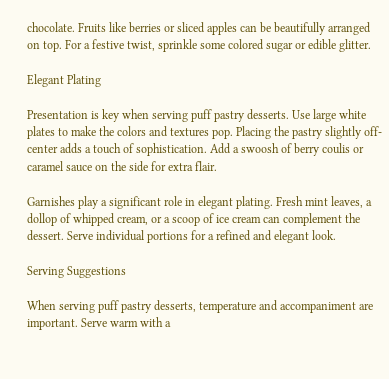chocolate. Fruits like berries or sliced apples can be beautifully arranged on top. For a festive twist, sprinkle some colored sugar or edible glitter.

Elegant Plating

Presentation is key when serving puff pastry desserts. Use large white plates to make the colors and textures pop. Placing the pastry slightly off-center adds a touch of sophistication. Add a swoosh of berry coulis or caramel sauce on the side for extra flair.

Garnishes play a significant role in elegant plating. Fresh mint leaves, a dollop of whipped cream, or a scoop of ice cream can complement the dessert. Serve individual portions for a refined and elegant look.

Serving Suggestions

When serving puff pastry desserts, temperature and accompaniment are important. Serve warm with a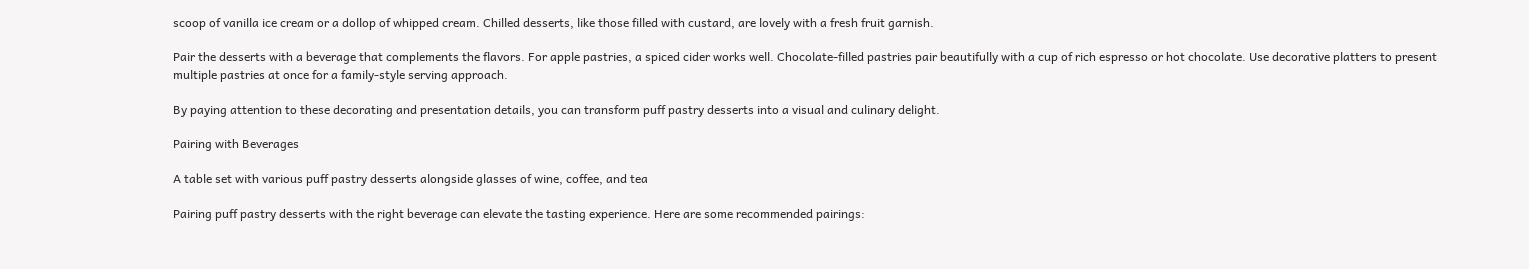scoop of vanilla ice cream or a dollop of whipped cream. Chilled desserts, like those filled with custard, are lovely with a fresh fruit garnish.

Pair the desserts with a beverage that complements the flavors. For apple pastries, a spiced cider works well. Chocolate-filled pastries pair beautifully with a cup of rich espresso or hot chocolate. Use decorative platters to present multiple pastries at once for a family-style serving approach.

By paying attention to these decorating and presentation details, you can transform puff pastry desserts into a visual and culinary delight.

Pairing with Beverages

A table set with various puff pastry desserts alongside glasses of wine, coffee, and tea

Pairing puff pastry desserts with the right beverage can elevate the tasting experience. Here are some recommended pairings: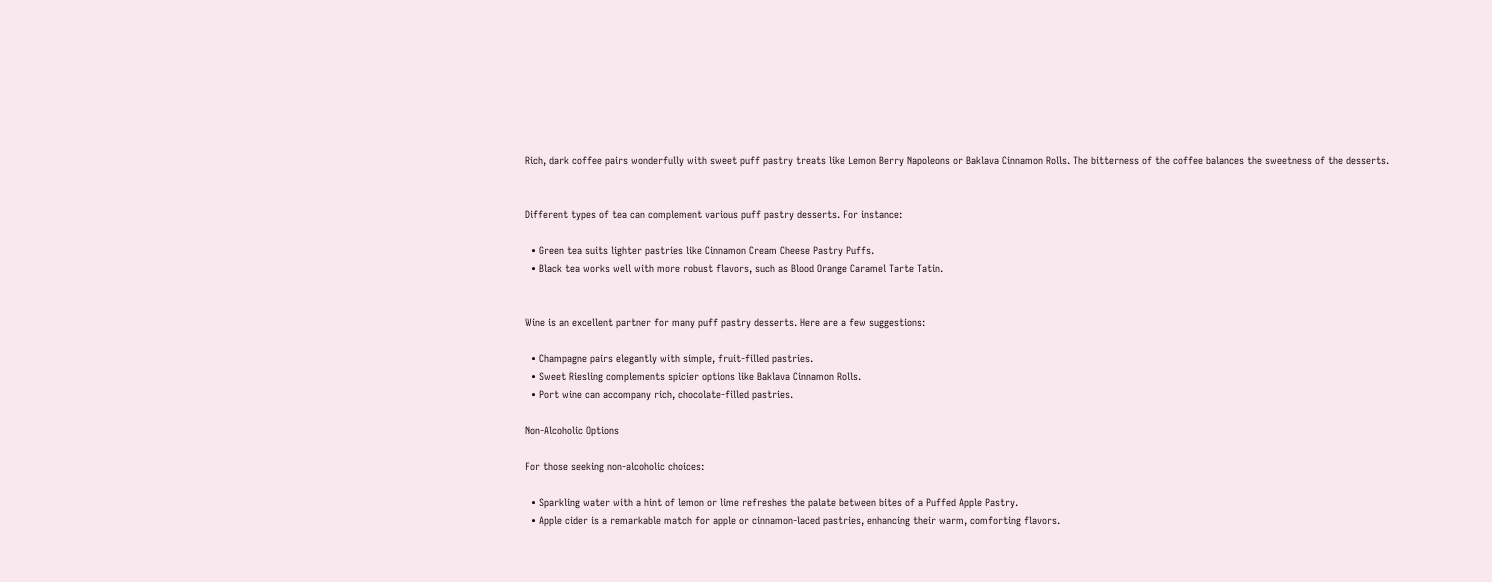Rich, dark coffee pairs wonderfully with sweet puff pastry treats like Lemon Berry Napoleons or Baklava Cinnamon Rolls. The bitterness of the coffee balances the sweetness of the desserts.


Different types of tea can complement various puff pastry desserts. For instance:

  • Green tea suits lighter pastries like Cinnamon Cream Cheese Pastry Puffs.
  • Black tea works well with more robust flavors, such as Blood Orange Caramel Tarte Tatin.


Wine is an excellent partner for many puff pastry desserts. Here are a few suggestions:

  • Champagne pairs elegantly with simple, fruit-filled pastries.
  • Sweet Riesling complements spicier options like Baklava Cinnamon Rolls.
  • Port wine can accompany rich, chocolate-filled pastries.

Non-Alcoholic Options

For those seeking non-alcoholic choices:

  • Sparkling water with a hint of lemon or lime refreshes the palate between bites of a Puffed Apple Pastry.
  • Apple cider is a remarkable match for apple or cinnamon-laced pastries, enhancing their warm, comforting flavors.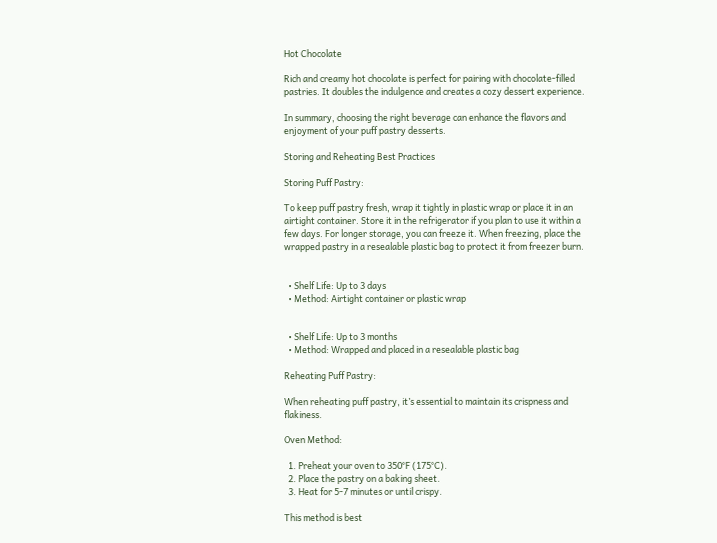Hot Chocolate

Rich and creamy hot chocolate is perfect for pairing with chocolate-filled pastries. It doubles the indulgence and creates a cozy dessert experience.

In summary, choosing the right beverage can enhance the flavors and enjoyment of your puff pastry desserts.

Storing and Reheating Best Practices

Storing Puff Pastry:

To keep puff pastry fresh, wrap it tightly in plastic wrap or place it in an airtight container. Store it in the refrigerator if you plan to use it within a few days. For longer storage, you can freeze it. When freezing, place the wrapped pastry in a resealable plastic bag to protect it from freezer burn.


  • Shelf Life: Up to 3 days
  • Method: Airtight container or plastic wrap


  • Shelf Life: Up to 3 months
  • Method: Wrapped and placed in a resealable plastic bag

Reheating Puff Pastry:

When reheating puff pastry, it’s essential to maintain its crispness and flakiness.

Oven Method:

  1. Preheat your oven to 350°F (175°C).
  2. Place the pastry on a baking sheet.
  3. Heat for 5-7 minutes or until crispy.

This method is best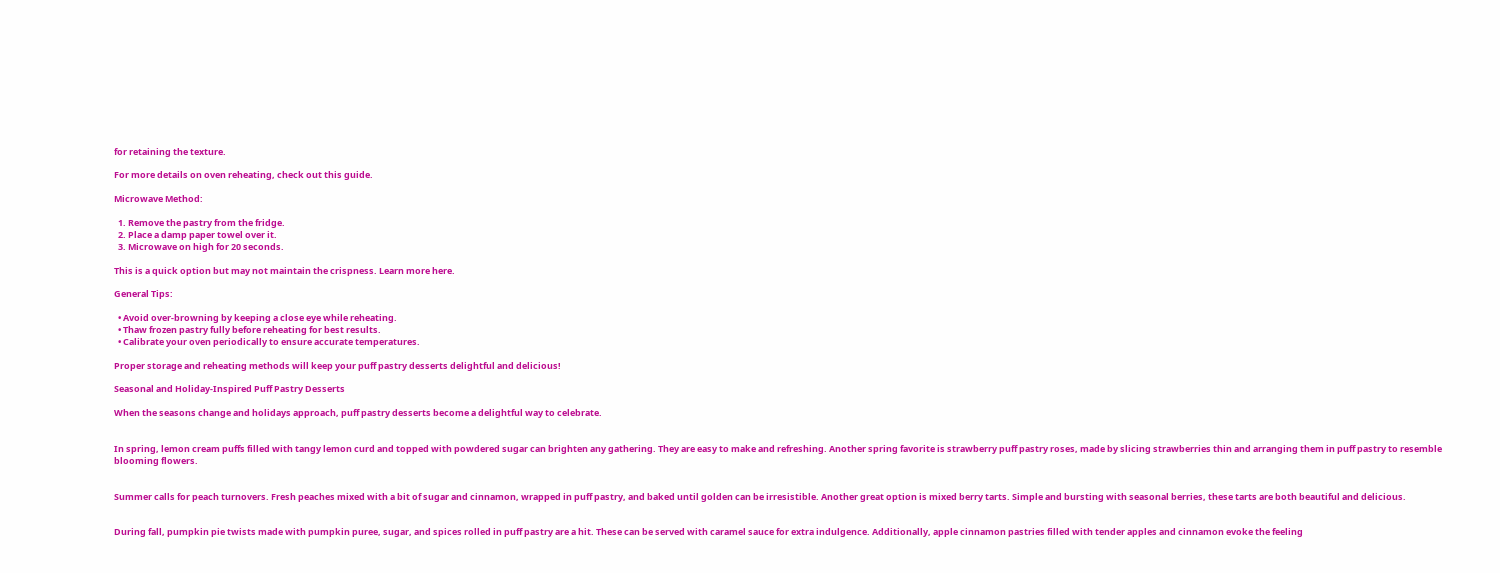for retaining the texture.

For more details on oven reheating, check out this guide.

Microwave Method:

  1. Remove the pastry from the fridge.
  2. Place a damp paper towel over it.
  3. Microwave on high for 20 seconds.

This is a quick option but may not maintain the crispness. Learn more here.

General Tips:

  • Avoid over-browning by keeping a close eye while reheating.
  • Thaw frozen pastry fully before reheating for best results.
  • Calibrate your oven periodically to ensure accurate temperatures.

Proper storage and reheating methods will keep your puff pastry desserts delightful and delicious!

Seasonal and Holiday-Inspired Puff Pastry Desserts

When the seasons change and holidays approach, puff pastry desserts become a delightful way to celebrate.


In spring, lemon cream puffs filled with tangy lemon curd and topped with powdered sugar can brighten any gathering. They are easy to make and refreshing. Another spring favorite is strawberry puff pastry roses, made by slicing strawberries thin and arranging them in puff pastry to resemble blooming flowers.


Summer calls for peach turnovers. Fresh peaches mixed with a bit of sugar and cinnamon, wrapped in puff pastry, and baked until golden can be irresistible. Another great option is mixed berry tarts. Simple and bursting with seasonal berries, these tarts are both beautiful and delicious.


During fall, pumpkin pie twists made with pumpkin puree, sugar, and spices rolled in puff pastry are a hit. These can be served with caramel sauce for extra indulgence. Additionally, apple cinnamon pastries filled with tender apples and cinnamon evoke the feeling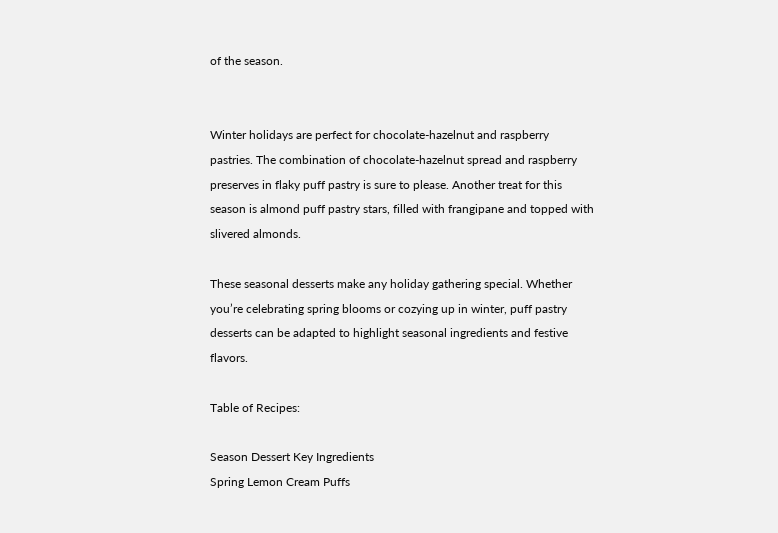of the season.


Winter holidays are perfect for chocolate-hazelnut and raspberry pastries. The combination of chocolate-hazelnut spread and raspberry preserves in flaky puff pastry is sure to please. Another treat for this season is almond puff pastry stars, filled with frangipane and topped with slivered almonds.

These seasonal desserts make any holiday gathering special. Whether you’re celebrating spring blooms or cozying up in winter, puff pastry desserts can be adapted to highlight seasonal ingredients and festive flavors.

Table of Recipes:

Season Dessert Key Ingredients
Spring Lemon Cream Puffs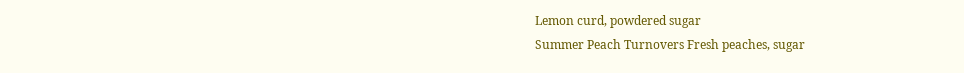Lemon curd, powdered sugar
Summer Peach Turnovers Fresh peaches, sugar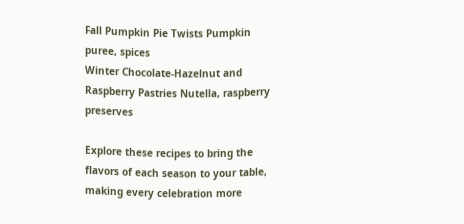Fall Pumpkin Pie Twists Pumpkin puree, spices
Winter Chocolate-Hazelnut and Raspberry Pastries Nutella, raspberry preserves

Explore these recipes to bring the flavors of each season to your table, making every celebration more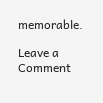memorable.

Leave a Comment